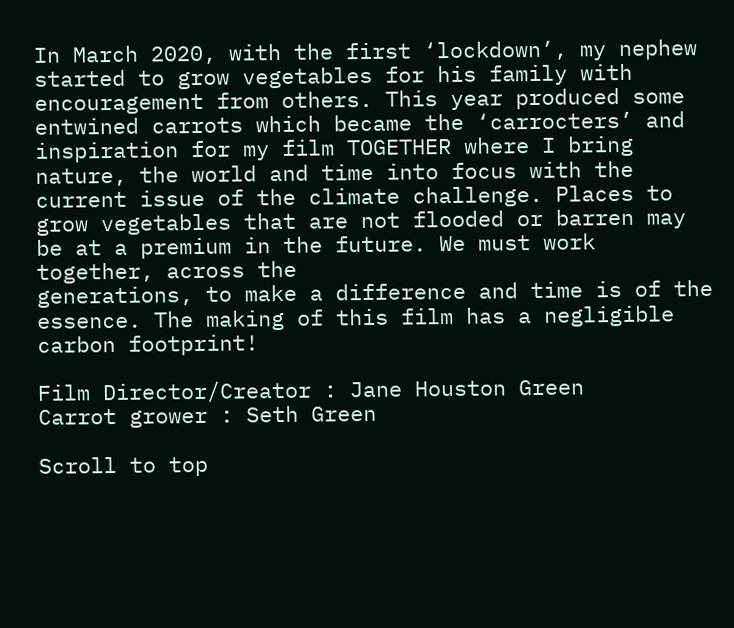In March 2020, with the first ‘lockdown’, my nephew started to grow vegetables for his family with encouragement from others. This year produced some entwined carrots which became the ‘carrocters’ and inspiration for my film TOGETHER where I bring nature, the world and time into focus with the current issue of the climate challenge. Places to grow vegetables that are not flooded or barren may be at a premium in the future. We must work together, across the
generations, to make a difference and time is of the essence. The making of this film has a negligible carbon footprint!

Film Director/Creator : Jane Houston Green
Carrot grower : Seth Green

Scroll to top